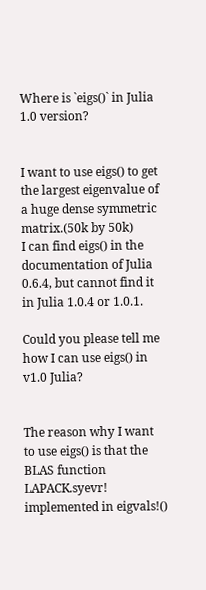Where is `eigs()` in Julia 1.0 version?


I want to use eigs() to get the largest eigenvalue of a huge dense symmetric matrix.(50k by 50k)
I can find eigs() in the documentation of Julia 0.6.4, but cannot find it in Julia 1.0.4 or 1.0.1.

Could you please tell me how I can use eigs() in v1.0 Julia?


The reason why I want to use eigs() is that the BLAS function LAPACK.syevr! implemented in eigvals!()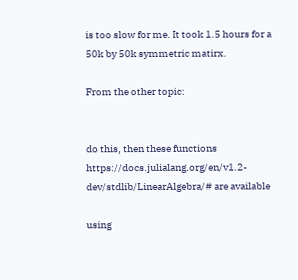is too slow for me. It took 1.5 hours for a 50k by 50k symmetric matirx.

From the other topic:


do this, then these functions https://docs.julialang.org/en/v1.2-dev/stdlib/LinearAlgebra/# are available

using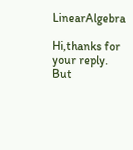LinearAlgebra

Hi,thanks for your reply. But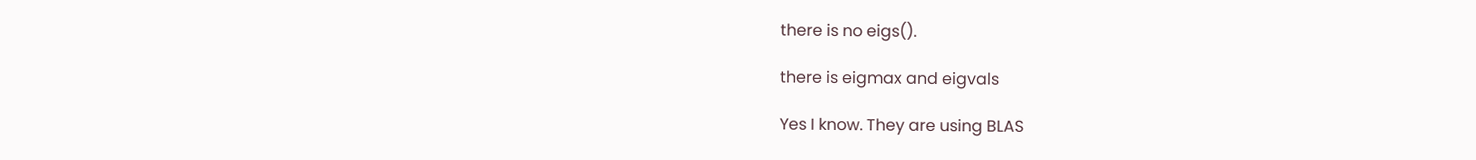there is no eigs().

there is eigmax and eigvals

Yes I know. They are using BLAS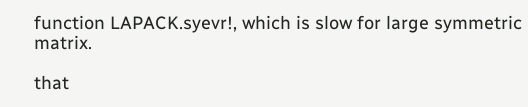function LAPACK.syevr!, which is slow for large symmetric matrix.

that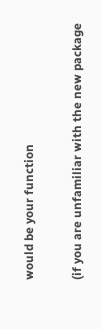would be your function

(if you are unfamiliar with the new package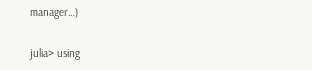manager…)

julia> using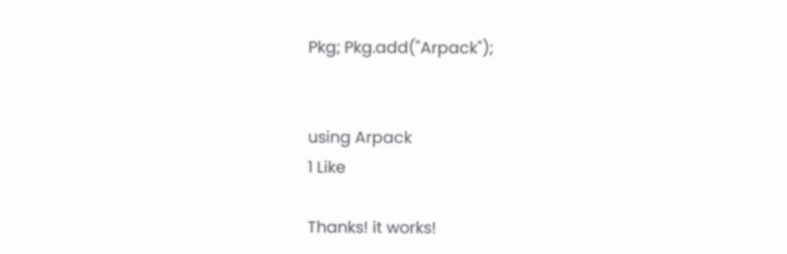Pkg; Pkg.add("Arpack");


using Arpack
1 Like

Thanks! it works!